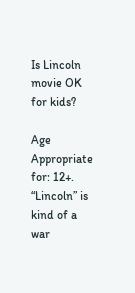Is Lincoln movie OK for kids?

Age Appropriate for: 12+. “Lincoln” is kind of a war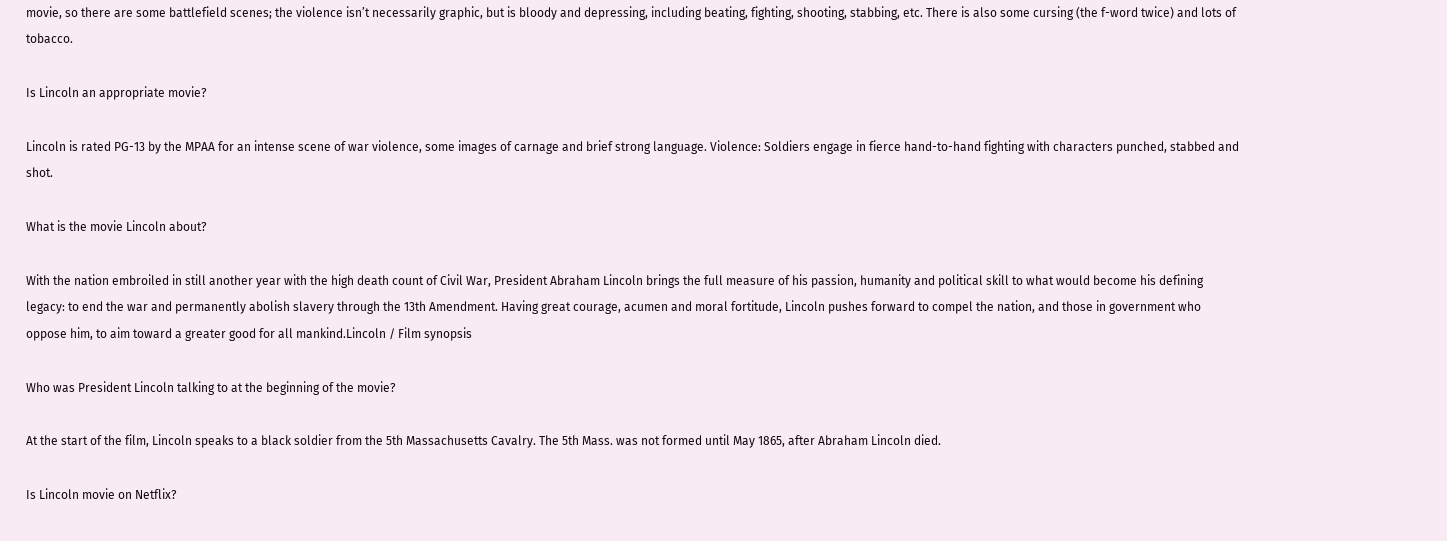movie, so there are some battlefield scenes; the violence isn’t necessarily graphic, but is bloody and depressing, including beating, fighting, shooting, stabbing, etc. There is also some cursing (the f-word twice) and lots of tobacco.

Is Lincoln an appropriate movie?

Lincoln is rated PG-13 by the MPAA for an intense scene of war violence, some images of carnage and brief strong language. Violence: Soldiers engage in fierce hand-to-hand fighting with characters punched, stabbed and shot.

What is the movie Lincoln about?

With the nation embroiled in still another year with the high death count of Civil War, President Abraham Lincoln brings the full measure of his passion, humanity and political skill to what would become his defining legacy: to end the war and permanently abolish slavery through the 13th Amendment. Having great courage, acumen and moral fortitude, Lincoln pushes forward to compel the nation, and those in government who oppose him, to aim toward a greater good for all mankind.Lincoln / Film synopsis

Who was President Lincoln talking to at the beginning of the movie?

At the start of the film, Lincoln speaks to a black soldier from the 5th Massachusetts Cavalry. The 5th Mass. was not formed until May 1865, after Abraham Lincoln died.

Is Lincoln movie on Netflix?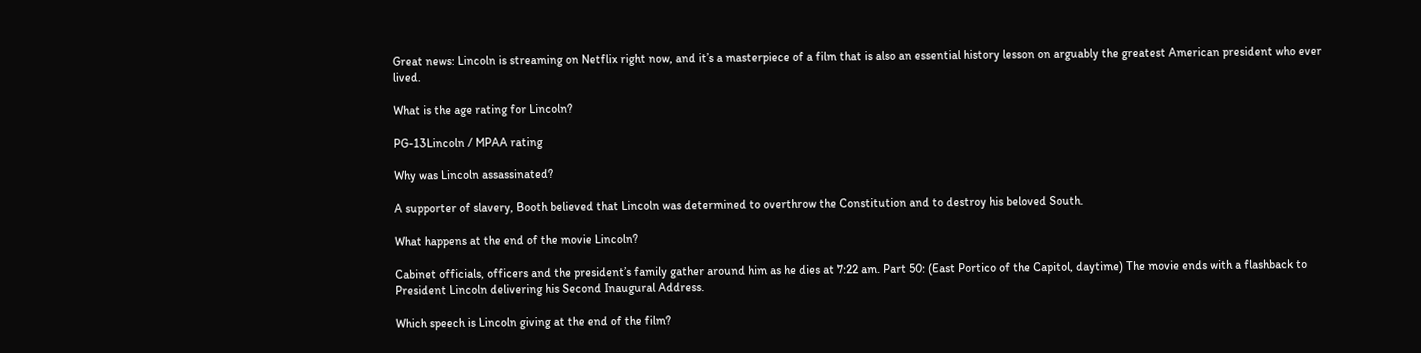Great news: Lincoln is streaming on Netflix right now, and it’s a masterpiece of a film that is also an essential history lesson on arguably the greatest American president who ever lived.

What is the age rating for Lincoln?

PG-13Lincoln / MPAA rating

Why was Lincoln assassinated?

A supporter of slavery, Booth believed that Lincoln was determined to overthrow the Constitution and to destroy his beloved South.

What happens at the end of the movie Lincoln?

Cabinet officials, officers and the president’s family gather around him as he dies at 7:22 am. Part 50: (East Portico of the Capitol, daytime) The movie ends with a flashback to President Lincoln delivering his Second Inaugural Address.

Which speech is Lincoln giving at the end of the film?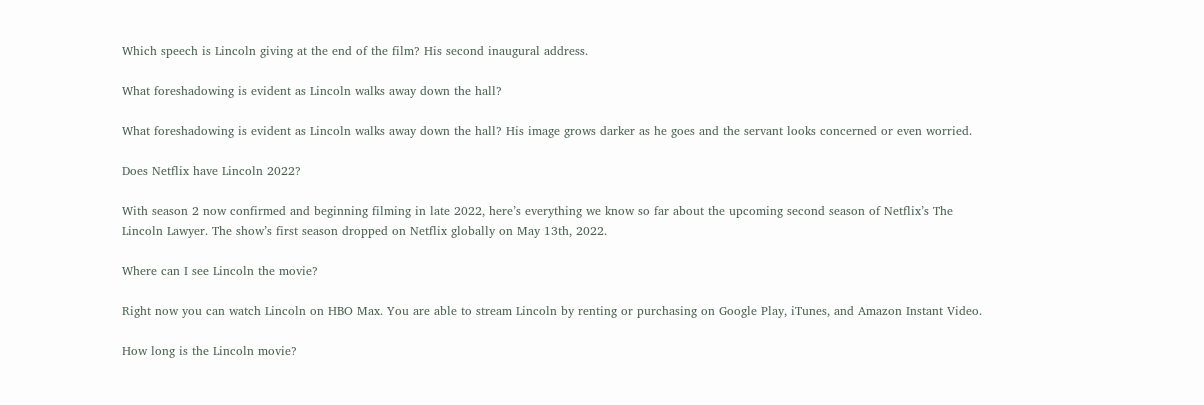Which speech is Lincoln giving at the end of the film? His second inaugural address.

What foreshadowing is evident as Lincoln walks away down the hall?

What foreshadowing is evident as Lincoln walks away down the hall? His image grows darker as he goes and the servant looks concerned or even worried.

Does Netflix have Lincoln 2022?

With season 2 now confirmed and beginning filming in late 2022, here’s everything we know so far about the upcoming second season of Netflix’s The Lincoln Lawyer. The show’s first season dropped on Netflix globally on May 13th, 2022.

Where can I see Lincoln the movie?

Right now you can watch Lincoln on HBO Max. You are able to stream Lincoln by renting or purchasing on Google Play, iTunes, and Amazon Instant Video.

How long is the Lincoln movie?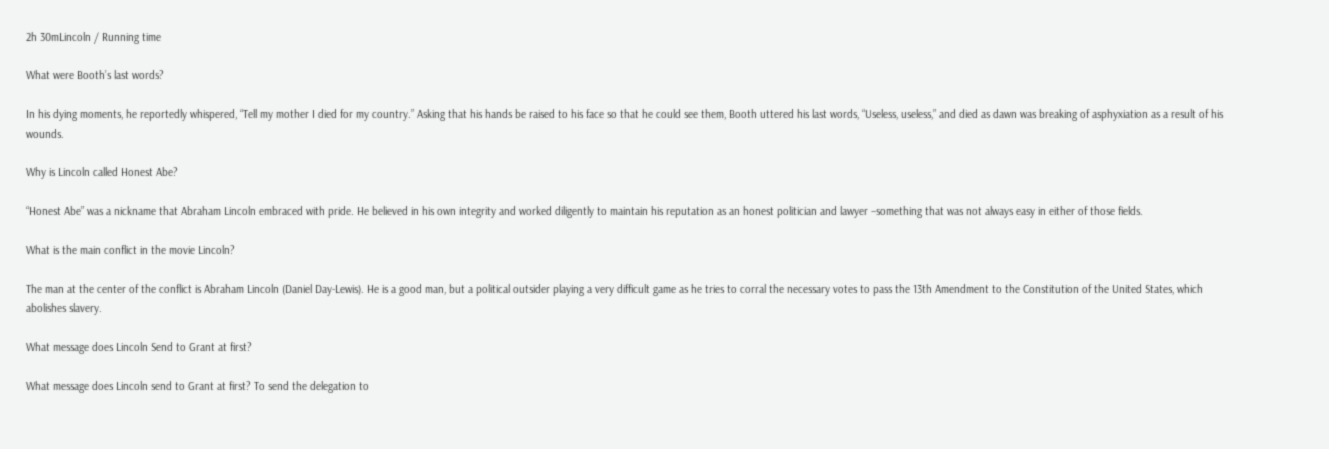2h 30mLincoln / Running time

What were Booth’s last words?

In his dying moments, he reportedly whispered, “Tell my mother I died for my country.” Asking that his hands be raised to his face so that he could see them, Booth uttered his last words, “Useless, useless,” and died as dawn was breaking of asphyxiation as a result of his wounds.

Why is Lincoln called Honest Abe?

“Honest Abe” was a nickname that Abraham Lincoln embraced with pride. He believed in his own integrity and worked diligently to maintain his reputation as an honest politician and lawyer –something that was not always easy in either of those fields.

What is the main conflict in the movie Lincoln?

The man at the center of the conflict is Abraham Lincoln (Daniel Day-Lewis). He is a good man, but a political outsider playing a very difficult game as he tries to corral the necessary votes to pass the 13th Amendment to the Constitution of the United States, which abolishes slavery.

What message does Lincoln Send to Grant at first?

What message does Lincoln send to Grant at first? To send the delegation to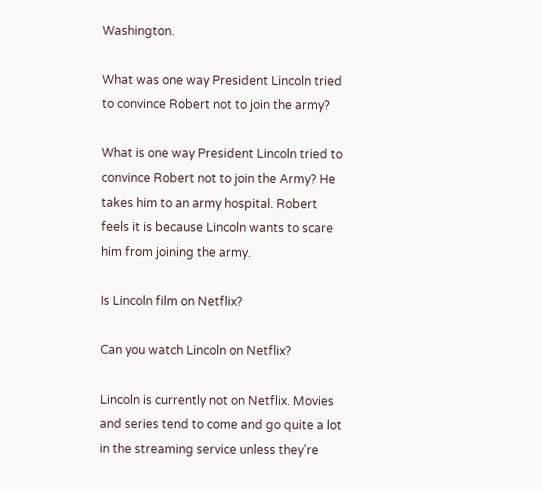Washington.

What was one way President Lincoln tried to convince Robert not to join the army?

What is one way President Lincoln tried to convince Robert not to join the Army? He takes him to an army hospital. Robert feels it is because Lincoln wants to scare him from joining the army.

Is Lincoln film on Netflix?

Can you watch Lincoln on Netflix?

Lincoln is currently not on Netflix. Movies and series tend to come and go quite a lot in the streaming service unless they’re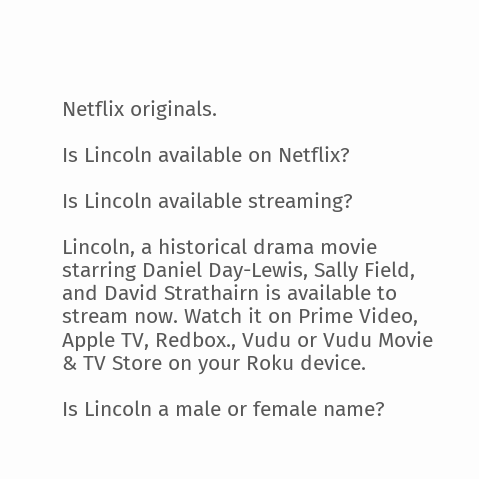Netflix originals.

Is Lincoln available on Netflix?

Is Lincoln available streaming?

Lincoln, a historical drama movie starring Daniel Day-Lewis, Sally Field, and David Strathairn is available to stream now. Watch it on Prime Video, Apple TV, Redbox., Vudu or Vudu Movie & TV Store on your Roku device.

Is Lincoln a male or female name?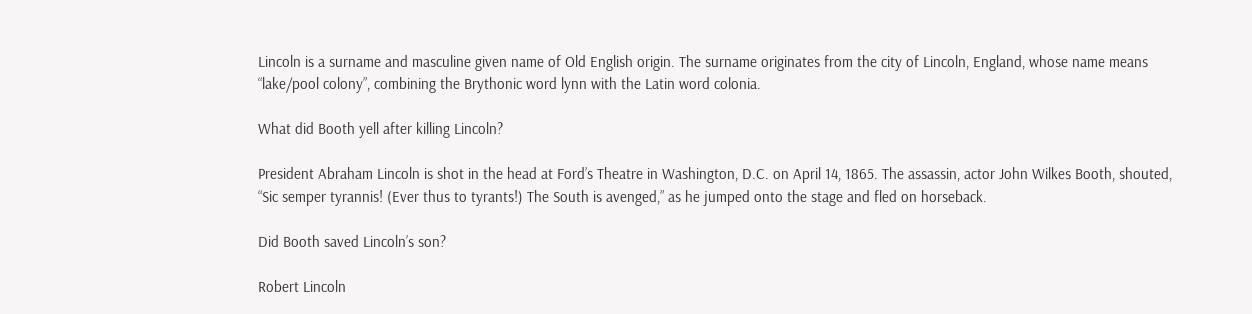Lincoln is a surname and masculine given name of Old English origin. The surname originates from the city of Lincoln, England, whose name means “lake/pool colony”, combining the Brythonic word lynn with the Latin word colonia.

What did Booth yell after killing Lincoln?

President Abraham Lincoln is shot in the head at Ford’s Theatre in Washington, D.C. on April 14, 1865. The assassin, actor John Wilkes Booth, shouted, “Sic semper tyrannis! (Ever thus to tyrants!) The South is avenged,” as he jumped onto the stage and fled on horseback.

Did Booth saved Lincoln’s son?

Robert Lincoln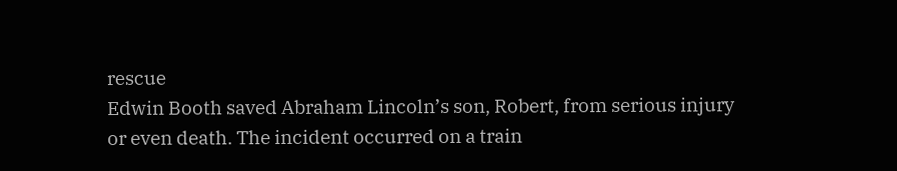rescue
Edwin Booth saved Abraham Lincoln’s son, Robert, from serious injury or even death. The incident occurred on a train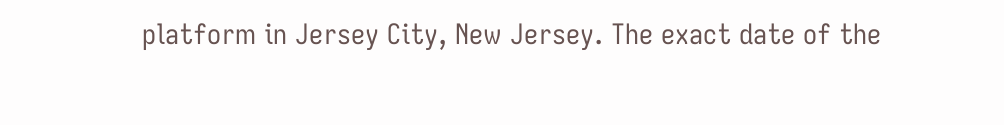platform in Jersey City, New Jersey. The exact date of the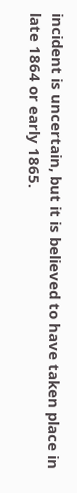incident is uncertain, but it is believed to have taken place in late 1864 or early 1865.